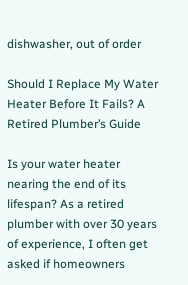dishwasher, out of order

Should I Replace My Water Heater Before It Fails? A Retired Plumber’s Guide

Is your water heater nearing the end of its lifespan? As a retired plumber with over 30 years of experience, I often get asked if homeowners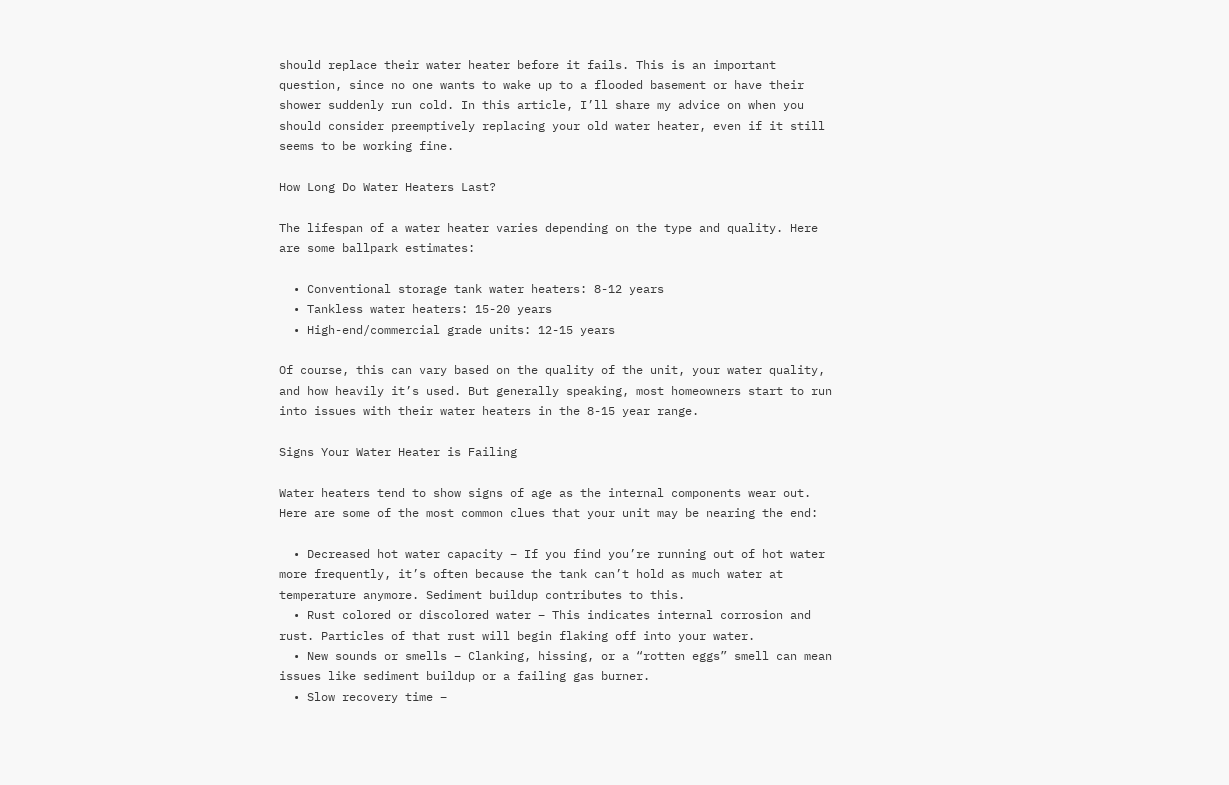should replace their water heater before it fails. This is an important question, since no one wants to wake up to a flooded basement or have their shower suddenly run cold. In this article, I’ll share my advice on when you should consider preemptively replacing your old water heater, even if it still seems to be working fine.

How Long Do Water Heaters Last?

The lifespan of a water heater varies depending on the type and quality. Here are some ballpark estimates:

  • Conventional storage tank water heaters: 8-12 years
  • Tankless water heaters: 15-20 years
  • High-end/commercial grade units: 12-15 years

Of course, this can vary based on the quality of the unit, your water quality, and how heavily it’s used. But generally speaking, most homeowners start to run into issues with their water heaters in the 8-15 year range.

Signs Your Water Heater is Failing

Water heaters tend to show signs of age as the internal components wear out. Here are some of the most common clues that your unit may be nearing the end:

  • Decreased hot water capacity – If you find you’re running out of hot water more frequently, it’s often because the tank can’t hold as much water at temperature anymore. Sediment buildup contributes to this.
  • Rust colored or discolored water – This indicates internal corrosion and rust. Particles of that rust will begin flaking off into your water.
  • New sounds or smells – Clanking, hissing, or a “rotten eggs” smell can mean issues like sediment buildup or a failing gas burner.
  • Slow recovery time –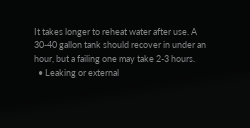It takes longer to reheat water after use. A 30-40 gallon tank should recover in under an hour, but a failing one may take 2-3 hours.
  • Leaking or external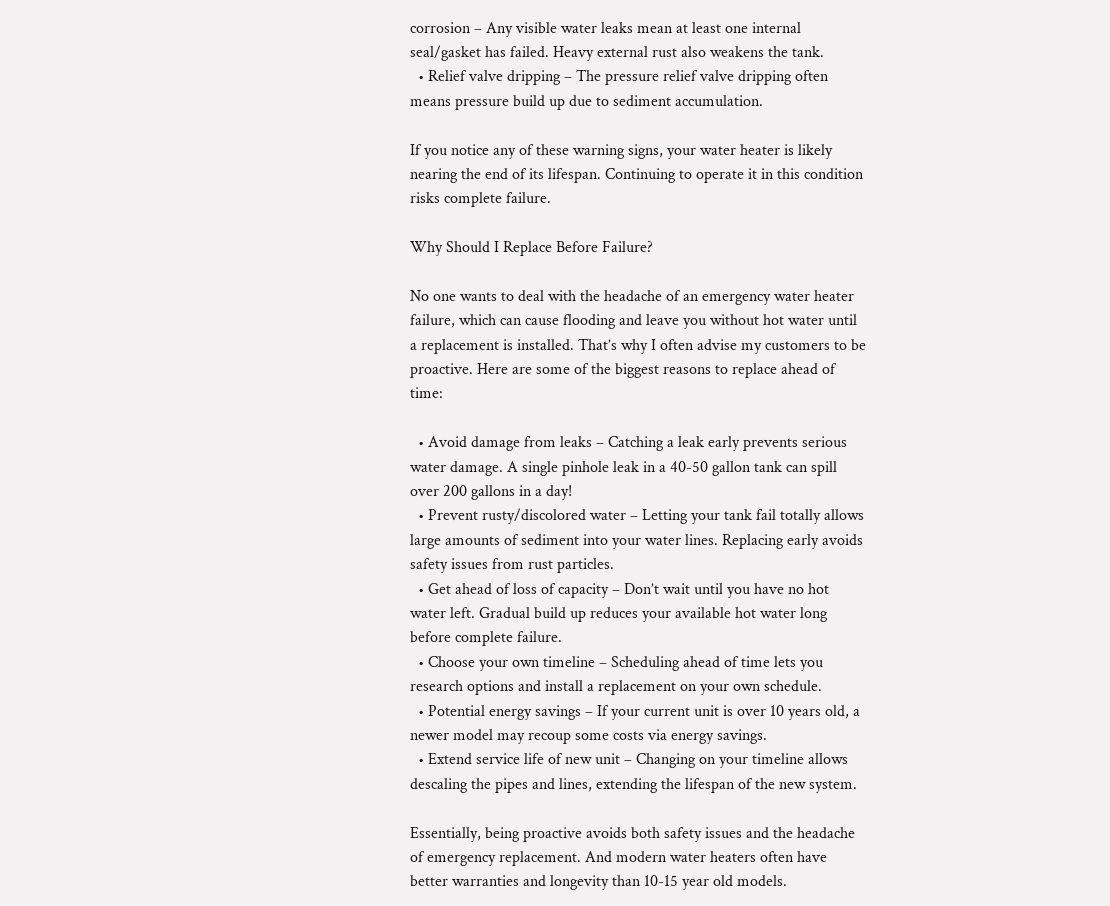corrosion – Any visible water leaks mean at least one internal seal/gasket has failed. Heavy external rust also weakens the tank.
  • Relief valve dripping – The pressure relief valve dripping often means pressure build up due to sediment accumulation.

If you notice any of these warning signs, your water heater is likely nearing the end of its lifespan. Continuing to operate it in this condition risks complete failure.

Why Should I Replace Before Failure?

No one wants to deal with the headache of an emergency water heater failure, which can cause flooding and leave you without hot water until a replacement is installed. That’s why I often advise my customers to be proactive. Here are some of the biggest reasons to replace ahead of time:

  • Avoid damage from leaks – Catching a leak early prevents serious water damage. A single pinhole leak in a 40-50 gallon tank can spill over 200 gallons in a day!
  • Prevent rusty/discolored water – Letting your tank fail totally allows large amounts of sediment into your water lines. Replacing early avoids safety issues from rust particles.
  • Get ahead of loss of capacity – Don’t wait until you have no hot water left. Gradual build up reduces your available hot water long before complete failure.
  • Choose your own timeline – Scheduling ahead of time lets you research options and install a replacement on your own schedule.
  • Potential energy savings – If your current unit is over 10 years old, a newer model may recoup some costs via energy savings.
  • Extend service life of new unit – Changing on your timeline allows descaling the pipes and lines, extending the lifespan of the new system.

Essentially, being proactive avoids both safety issues and the headache of emergency replacement. And modern water heaters often have better warranties and longevity than 10-15 year old models.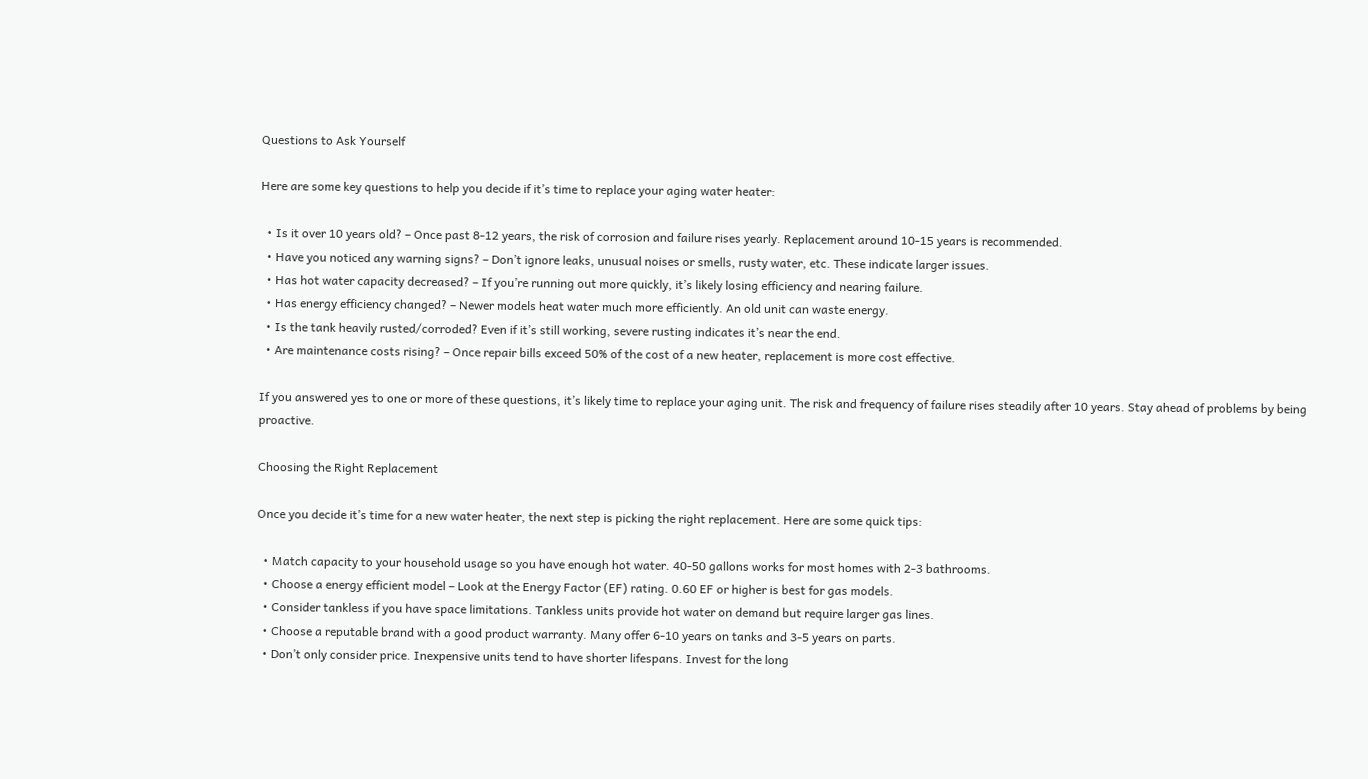Questions to Ask Yourself

Here are some key questions to help you decide if it’s time to replace your aging water heater:

  • Is it over 10 years old? – Once past 8-12 years, the risk of corrosion and failure rises yearly. Replacement around 10-15 years is recommended.
  • Have you noticed any warning signs? – Don’t ignore leaks, unusual noises or smells, rusty water, etc. These indicate larger issues.
  • Has hot water capacity decreased? – If you’re running out more quickly, it’s likely losing efficiency and nearing failure.
  • Has energy efficiency changed? – Newer models heat water much more efficiently. An old unit can waste energy.
  • Is the tank heavily rusted/corroded? Even if it’s still working, severe rusting indicates it’s near the end.
  • Are maintenance costs rising? – Once repair bills exceed 50% of the cost of a new heater, replacement is more cost effective.

If you answered yes to one or more of these questions, it’s likely time to replace your aging unit. The risk and frequency of failure rises steadily after 10 years. Stay ahead of problems by being proactive.

Choosing the Right Replacement

Once you decide it’s time for a new water heater, the next step is picking the right replacement. Here are some quick tips:

  • Match capacity to your household usage so you have enough hot water. 40-50 gallons works for most homes with 2-3 bathrooms.
  • Choose a energy efficient model – Look at the Energy Factor (EF) rating. 0.60 EF or higher is best for gas models.
  • Consider tankless if you have space limitations. Tankless units provide hot water on demand but require larger gas lines.
  • Choose a reputable brand with a good product warranty. Many offer 6-10 years on tanks and 3-5 years on parts.
  • Don’t only consider price. Inexpensive units tend to have shorter lifespans. Invest for the long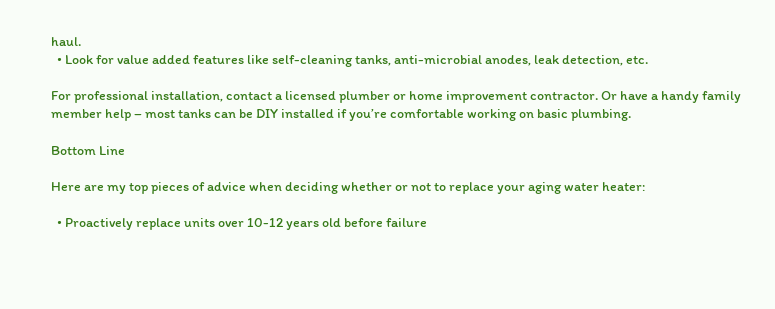haul.
  • Look for value added features like self-cleaning tanks, anti-microbial anodes, leak detection, etc.

For professional installation, contact a licensed plumber or home improvement contractor. Or have a handy family member help – most tanks can be DIY installed if you’re comfortable working on basic plumbing.

Bottom Line

Here are my top pieces of advice when deciding whether or not to replace your aging water heater:

  • Proactively replace units over 10-12 years old before failure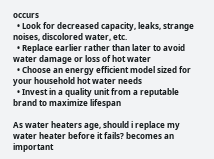occurs
  • Look for decreased capacity, leaks, strange noises, discolored water, etc.
  • Replace earlier rather than later to avoid water damage or loss of hot water
  • Choose an energy efficient model sized for your household hot water needs
  • Invest in a quality unit from a reputable brand to maximize lifespan

As water heaters age, should i replace my water heater before it fails? becomes an important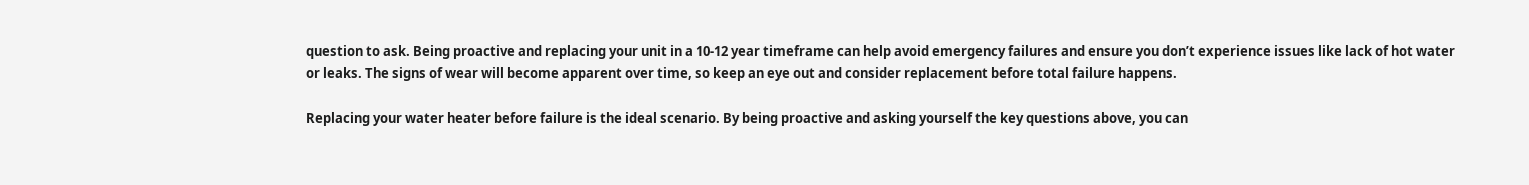question to ask. Being proactive and replacing your unit in a 10-12 year timeframe can help avoid emergency failures and ensure you don’t experience issues like lack of hot water or leaks. The signs of wear will become apparent over time, so keep an eye out and consider replacement before total failure happens.

Replacing your water heater before failure is the ideal scenario. By being proactive and asking yourself the key questions above, you can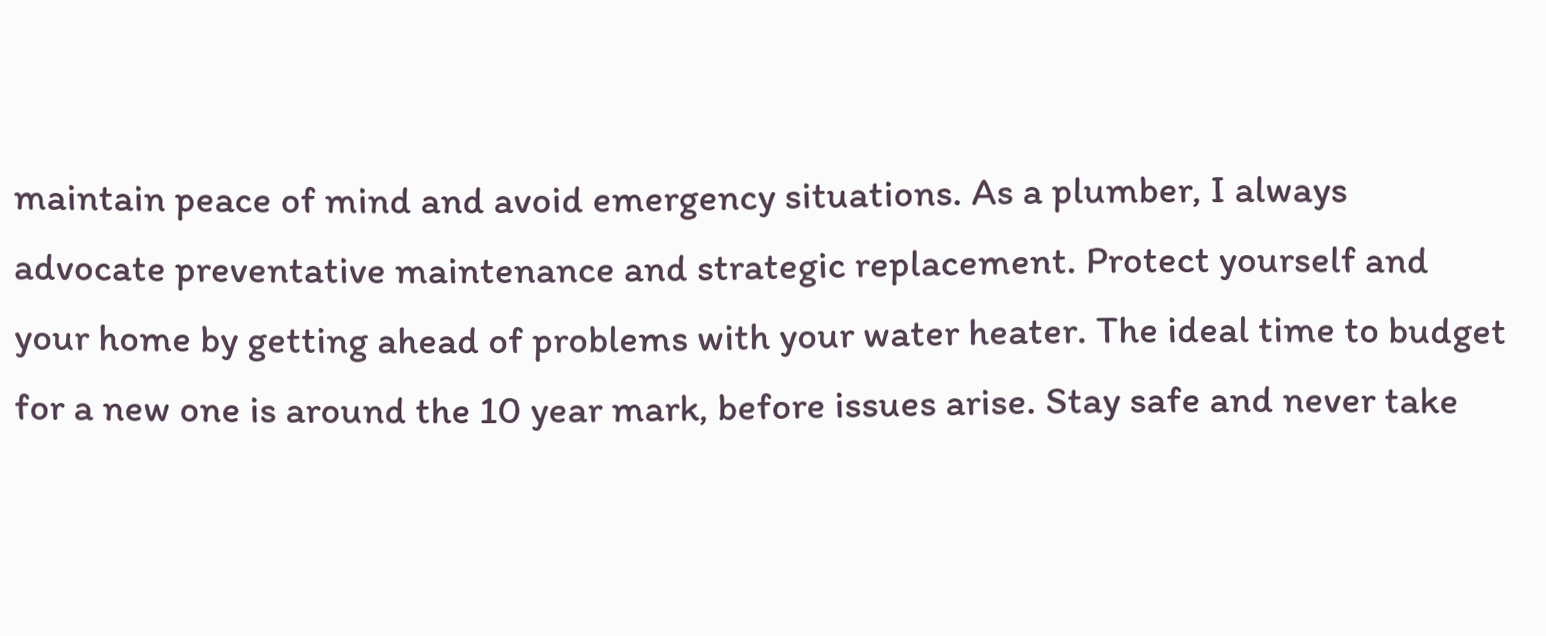maintain peace of mind and avoid emergency situations. As a plumber, I always advocate preventative maintenance and strategic replacement. Protect yourself and your home by getting ahead of problems with your water heater. The ideal time to budget for a new one is around the 10 year mark, before issues arise. Stay safe and never take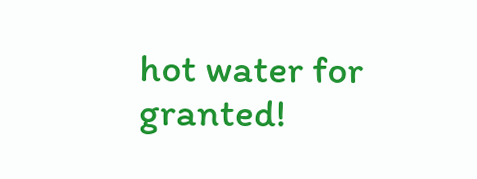hot water for granted!